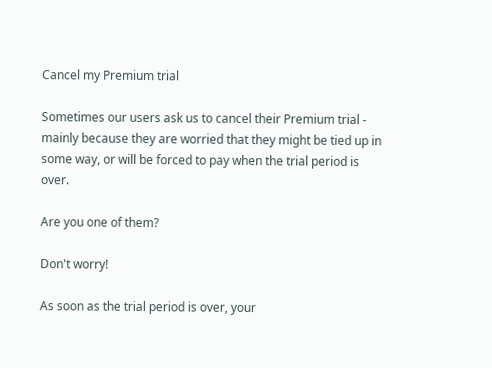Cancel my Premium trial

Sometimes our users ask us to cancel their Premium trial - mainly because they are worried that they might be tied up in some way, or will be forced to pay when the trial period is over.

Are you one of them?

Don't worry!

As soon as the trial period is over, your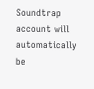Soundtrap account will automatically be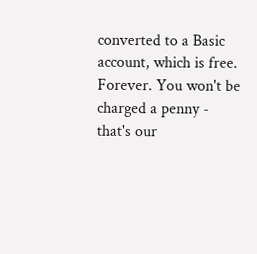converted to a Basic account, which is free. Forever. You won't be charged a penny - that's our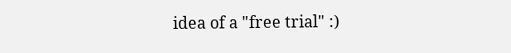idea of a "free trial" :)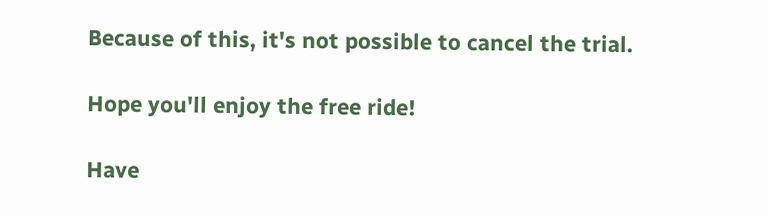Because of this, it's not possible to cancel the trial.

Hope you'll enjoy the free ride!

Have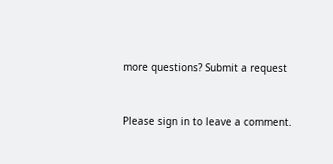more questions? Submit a request


Please sign in to leave a comment.